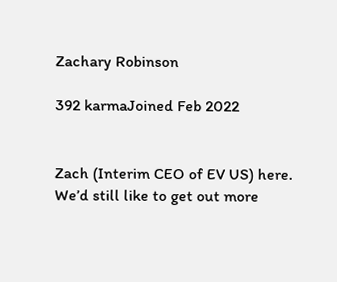Zachary Robinson

392 karmaJoined Feb 2022


Zach (Interim CEO of EV US) here. We’d still like to get out more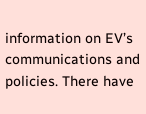information on EV’s communications and policies. There have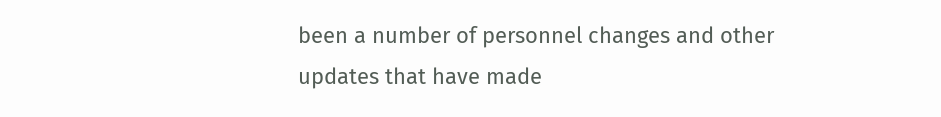been a number of personnel changes and other updates that have made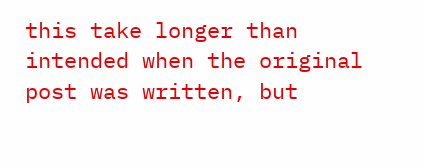this take longer than intended when the original post was written, but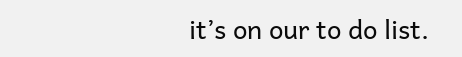it’s on our to do list.